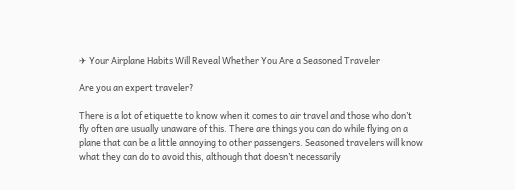✈ Your Airplane Habits Will Reveal Whether You Are a Seasoned Traveler

Are you an expert traveler?

There is a lot of etiquette to know when it comes to air travel and those who don’t fly often are usually unaware of this. There are things you can do while flying on a plane that can be a little annoying to other passengers. Seasoned travelers will know what they can do to avoid this, although that doesn’t necessarily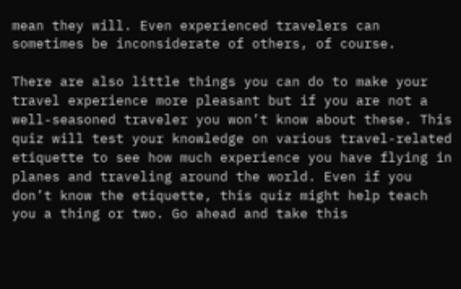mean they will. Even experienced travelers can sometimes be inconsiderate of others, of course.

There are also little things you can do to make your travel experience more pleasant but if you are not a well-seasoned traveler you won’t know about these. This quiz will test your knowledge on various travel-related etiquette to see how much experience you have flying in planes and traveling around the world. Even if you don’t know the etiquette, this quiz might help teach you a thing or two. Go ahead and take this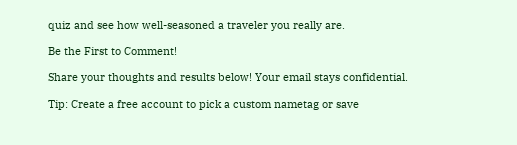quiz and see how well-seasoned a traveler you really are.

Be the First to Comment!

Share your thoughts and results below! Your email stays confidential.

Tip: Create a free account to pick a custom nametag or save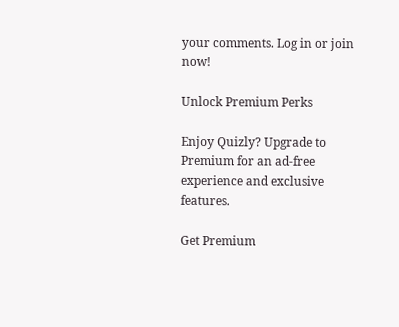your comments. Log in or join now!

Unlock Premium Perks

Enjoy Quizly? Upgrade to Premium for an ad-free experience and exclusive features.

Get Premium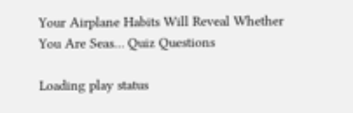Your Airplane Habits Will Reveal Whether You Are Seas… Quiz Questions

Loading play status